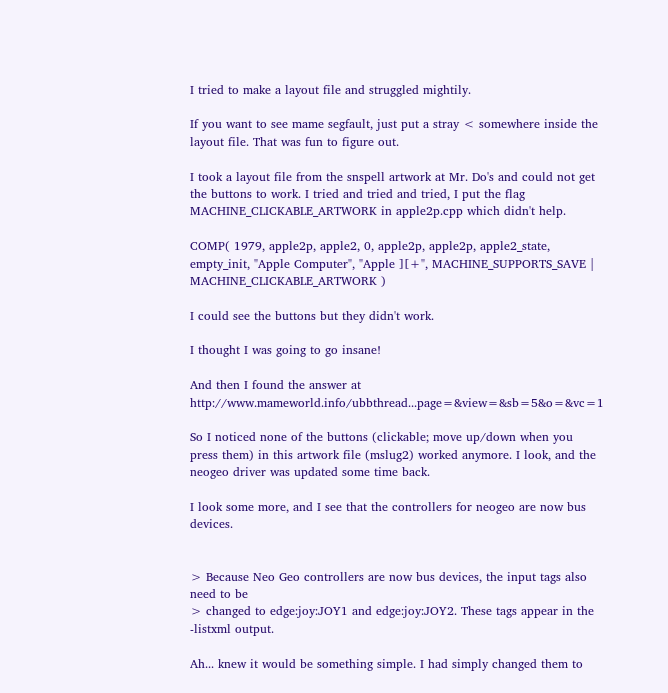I tried to make a layout file and struggled mightily.

If you want to see mame segfault, just put a stray < somewhere inside the layout file. That was fun to figure out.

I took a layout file from the snspell artwork at Mr. Do's and could not get the buttons to work. I tried and tried and tried, I put the flag MACHINE_CLICKABLE_ARTWORK in apple2p.cpp which didn't help.

COMP( 1979, apple2p, apple2, 0, apple2p, apple2p, apple2_state, empty_init, "Apple Computer", "Apple ][+", MACHINE_SUPPORTS_SAVE | MACHINE_CLICKABLE_ARTWORK )

I could see the buttons but they didn't work.

I thought I was going to go insane!

And then I found the answer at http://www.mameworld.info/ubbthread...page=&view=&sb=5&o=&vc=1

So I noticed none of the buttons (clickable; move up/down when you press them) in this artwork file (mslug2) worked anymore. I look, and the neogeo driver was updated some time back.

I look some more, and I see that the controllers for neogeo are now bus devices.


> Because Neo Geo controllers are now bus devices, the input tags also need to be
> changed to edge:joy:JOY1 and edge:joy:JOY2. These tags appear in the -listxml output.

Ah... knew it would be something simple. I had simply changed them to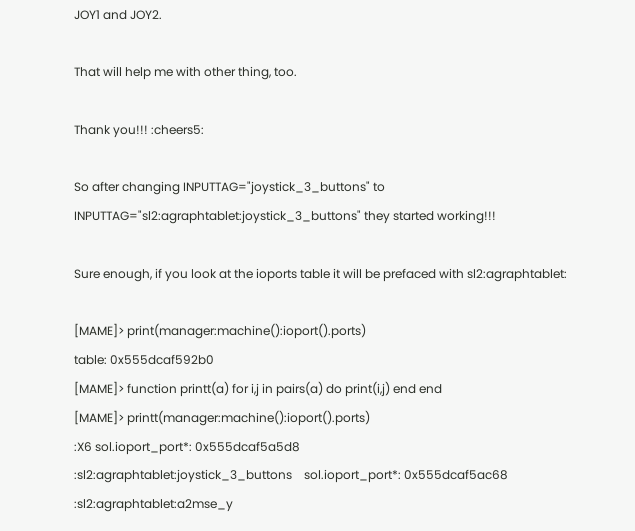JOY1 and JOY2.

That will help me with other thing, too.

Thank you!!! :cheers5:

So after changing INPUTTAG="joystick_3_buttons" to INPUTTAG="sl2:agraphtablet:joystick_3_buttons" they started working!!!

Sure enough, if you look at the ioports table it will be prefaced with sl2:agraphtablet:

[MAME]> print(manager:machine():ioport().ports)
table: 0x555dcaf592b0
[MAME]> function printt(a) for i,j in pairs(a) do print(i,j) end end
[MAME]> printt(manager:machine():ioport().ports)
:X6 sol.ioport_port*: 0x555dcaf5a5d8
:sl2:agraphtablet:joystick_3_buttons    sol.ioport_port*: 0x555dcaf5ac68
:sl2:agraphtablet:a2mse_y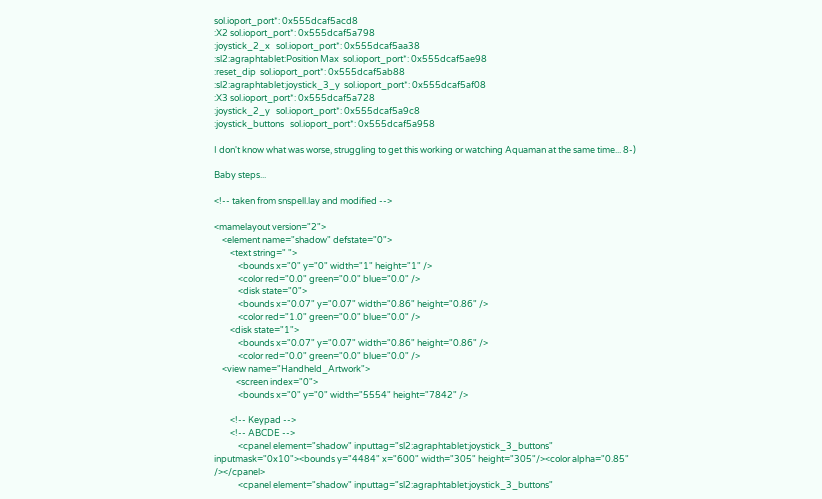sol.ioport_port*: 0x555dcaf5acd8
:X2 sol.ioport_port*: 0x555dcaf5a798
:joystick_2_x   sol.ioport_port*: 0x555dcaf5aa38
:sl2:agraphtablet:Position Max  sol.ioport_port*: 0x555dcaf5ae98
:reset_dip  sol.ioport_port*: 0x555dcaf5ab88
:sl2:agraphtablet:joystick_3_y  sol.ioport_port*: 0x555dcaf5af08
:X3 sol.ioport_port*: 0x555dcaf5a728
:joystick_2_y   sol.ioport_port*: 0x555dcaf5a9c8
:joystick_buttons   sol.ioport_port*: 0x555dcaf5a958

I don't know what was worse, struggling to get this working or watching Aquaman at the same time... 8-)

Baby steps...

<!-- taken from snspell.lay and modified -->

<mamelayout version="2">
    <element name="shadow" defstate="0">
        <text string=" ">
            <bounds x="0" y="0" width="1" height="1" />
            <color red="0.0" green="0.0" blue="0.0" />
            <disk state="0">
            <bounds x="0.07" y="0.07" width="0.86" height="0.86" />
            <color red="1.0" green="0.0" blue="0.0" />
        <disk state="1">
            <bounds x="0.07" y="0.07" width="0.86" height="0.86" />
            <color red="0.0" green="0.0" blue="0.0" />
    <view name="Handheld_Artwork">
           <screen index="0">
            <bounds x="0" y="0" width="5554" height="7842" />

        <!-- Keypad -->
        <!-- ABCDE -->
            <cpanel element="shadow" inputtag="sl2:agraphtablet:joystick_3_buttons" inputmask="0x10"><bounds y="4484" x="600" width="305" height="305"/><color alpha="0.85" /></cpanel>
            <cpanel element="shadow" inputtag="sl2:agraphtablet:joystick_3_buttons"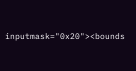inputmask="0x20"><bounds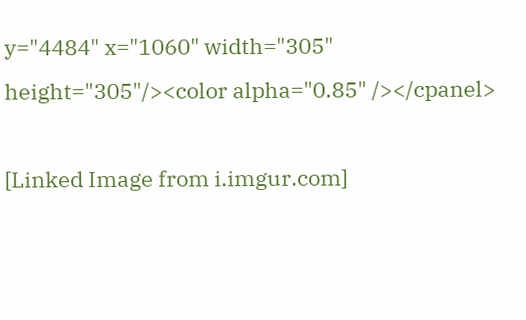y="4484" x="1060" width="305" height="305"/><color alpha="0.85" /></cpanel>

[Linked Image from i.imgur.com]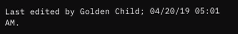Last edited by Golden Child; 04/20/19 05:01 AM.